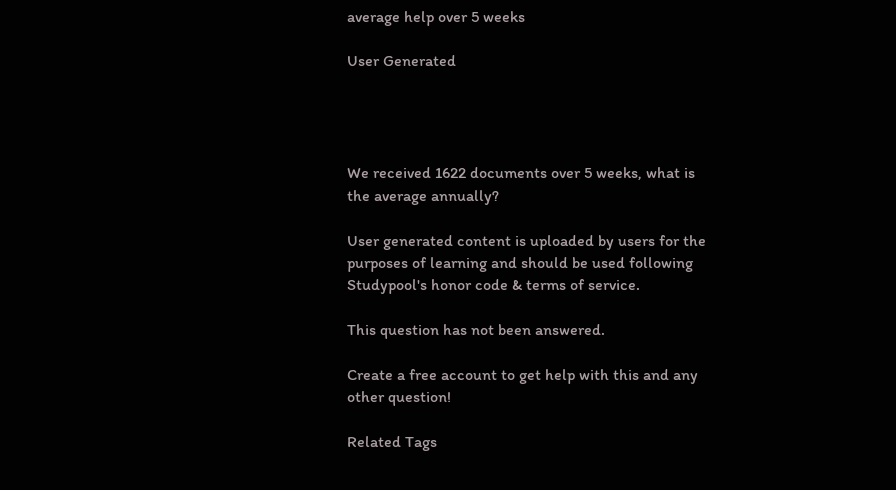average help over 5 weeks

User Generated




We received 1622 documents over 5 weeks, what is the average annually?

User generated content is uploaded by users for the purposes of learning and should be used following Studypool's honor code & terms of service.

This question has not been answered.

Create a free account to get help with this and any other question!

Related Tags